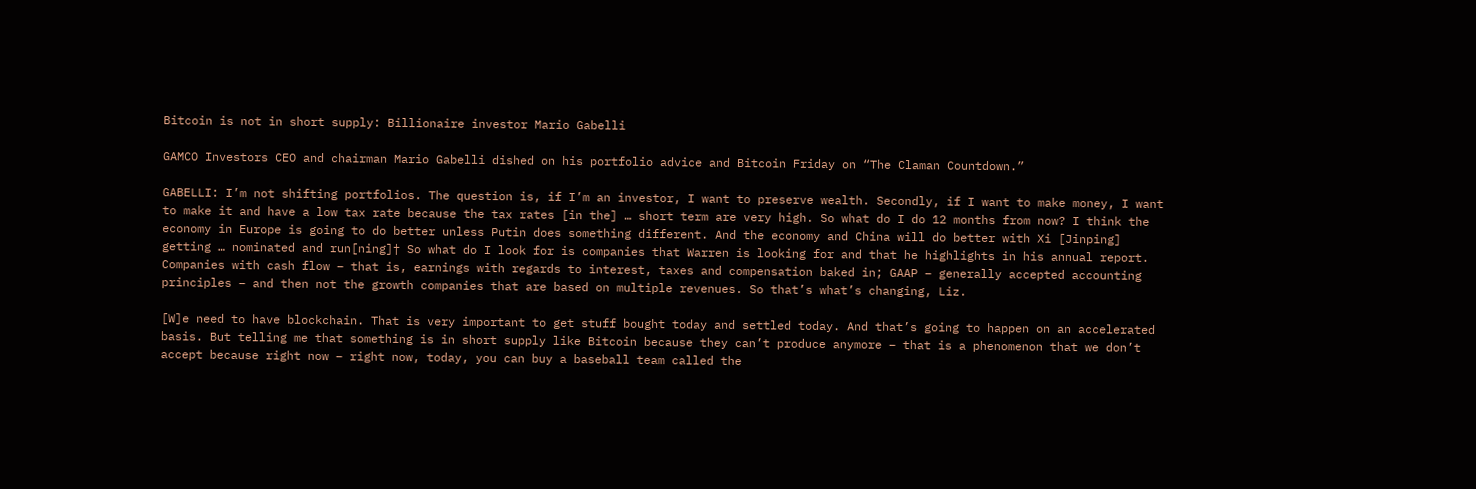Bitcoin is not in short supply: Billionaire investor Mario Gabelli

GAMCO Investors CEO and chairman Mario Gabelli dished on his portfolio advice and Bitcoin Friday on “The Claman Countdown.”

GABELLI: I’m not shifting portfolios. The question is, if I’m an investor, I want to preserve wealth. Secondly, if I want to make money, I want to make it and have a low tax rate because the tax rates [in the] … short term are very high. So what do I do 12 months from now? I think the economy in Europe is going to do better unless Putin does something different. And the economy and China will do better with Xi [Jinping] getting … nominated and run[ning]† So what do I look for is companies that Warren is looking for and that he highlights in his annual report. Companies with cash flow – that is, earnings with regards to interest, taxes and compensation baked in; GAAP – generally accepted accounting principles – and then not the growth companies that are based on multiple revenues. So that’s what’s changing, Liz.

[W]e need to have blockchain. That is very important to get stuff bought today and settled today. And that’s going to happen on an accelerated basis. But telling me that something is in short supply like Bitcoin because they can’t produce anymore – that is a phenomenon that we don’t accept because right now – right now, today, you can buy a baseball team called the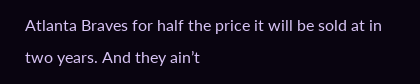Atlanta Braves for half the price it will be sold at in two years. And they ain’t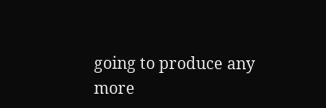going to produce any more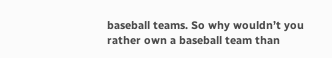baseball teams. So why wouldn’t you rather own a baseball team than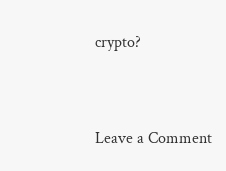crypto?


Leave a Comment